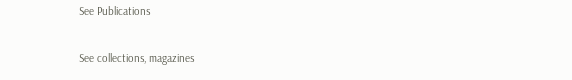See Publications

See collections, magazines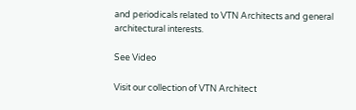and periodicals related to VTN Architects and general architectural interests.

See Video

Visit our collection of VTN Architect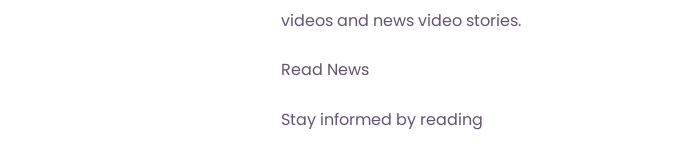videos and news video stories.

Read News

Stay informed by reading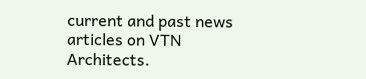current and past news articles on VTN Architects.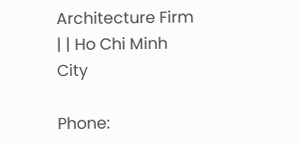Architecture Firm | | Ho Chi Minh City

Phone: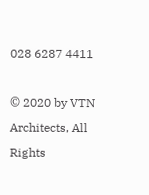028 6287 4411

© 2020 by VTN Architects, All Rights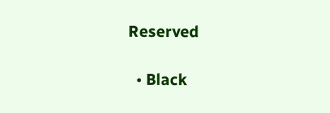Reserved

  • Black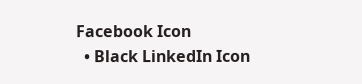Facebook Icon
  • Black LinkedIn Icon